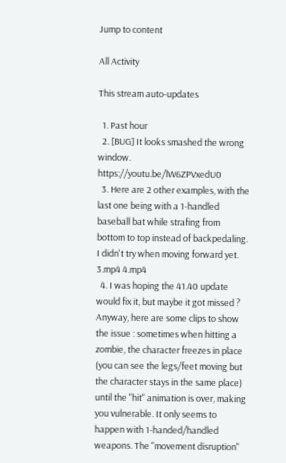Jump to content

All Activity

This stream auto-updates

  1. Past hour
  2. [BUG] It looks smashed the wrong window. https://youtu.be/lW6ZPVxedU0
  3. Here are 2 other examples, with the last one being with a 1-handled baseball bat while strafing from bottom to top instead of backpedaling. I didn't try when moving forward yet. 3.mp4 4.mp4
  4. I was hoping the 41.40 update would fix it, but maybe it got missed ? Anyway, here are some clips to show the issue : sometimes when hitting a zombie, the character freezes in place (you can see the legs/feet moving but the character stays in the same place) until the "hit" animation is over, making you vulnerable. It only seems to happen with 1-handed/handled weapons. The "movement disruption"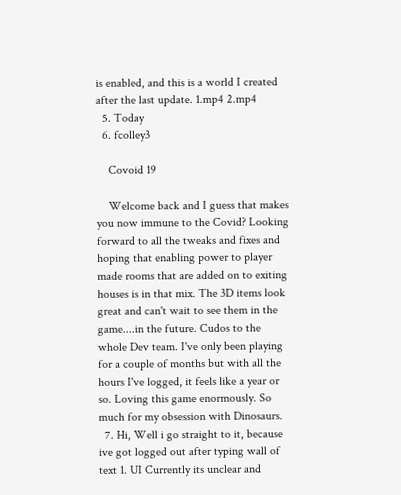is enabled, and this is a world I created after the last update. 1.mp4 2.mp4
  5. Today
  6. fcolley3

    Covoid 19

    Welcome back and I guess that makes you now immune to the Covid? Looking forward to all the tweaks and fixes and hoping that enabling power to player made rooms that are added on to exiting houses is in that mix. The 3D items look great and can't wait to see them in the game....in the future. Cudos to the whole Dev team. I've only been playing for a couple of months but with all the hours I've logged, it feels like a year or so. Loving this game enormously. So much for my obsession with Dinosaurs.
  7. Hi, Well i go straight to it, because ive got logged out after typing wall of text 1. UI Currently its unclear and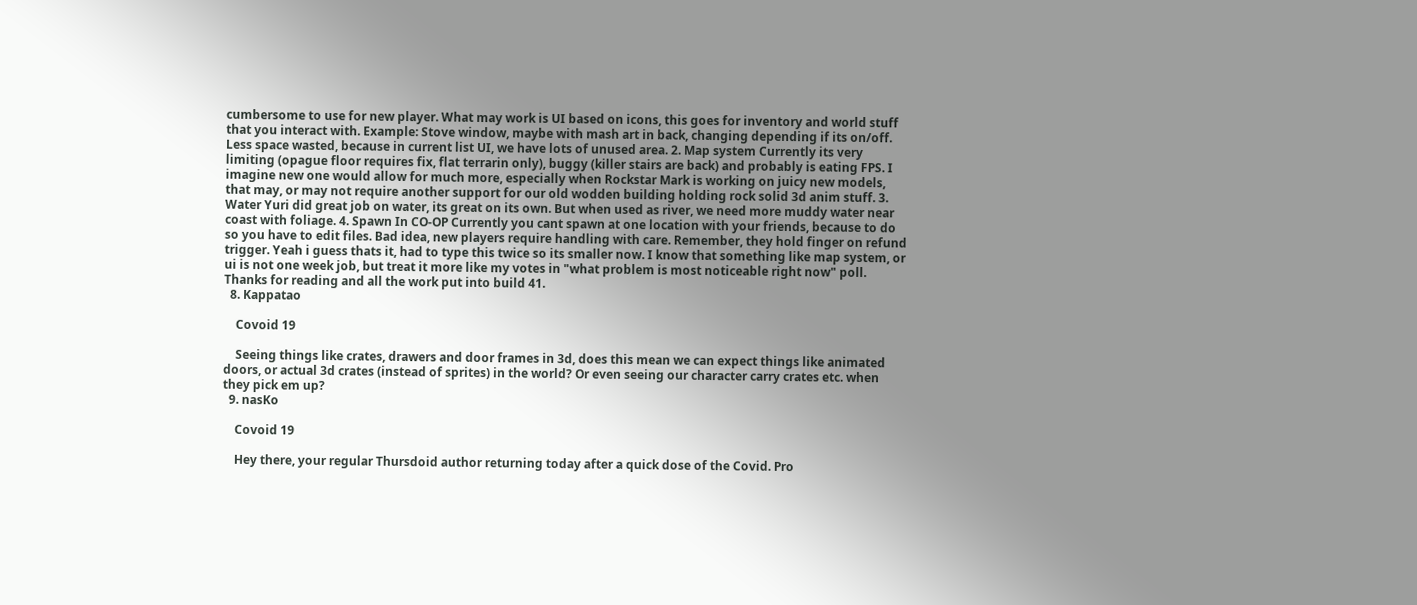cumbersome to use for new player. What may work is UI based on icons, this goes for inventory and world stuff that you interact with. Example: Stove window, maybe with mash art in back, changing depending if its on/off. Less space wasted, because in current list UI, we have lots of unused area. 2. Map system Currently its very limiting (opague floor requires fix, flat terrarin only), buggy (killer stairs are back) and probably is eating FPS. I imagine new one would allow for much more, especially when Rockstar Mark is working on juicy new models, that may, or may not require another support for our old wodden building holding rock solid 3d anim stuff. 3. Water Yuri did great job on water, its great on its own. But when used as river, we need more muddy water near coast with foliage. 4. Spawn In CO-OP Currently you cant spawn at one location with your friends, because to do so you have to edit files. Bad idea, new players require handling with care. Remember, they hold finger on refund trigger. Yeah i guess thats it, had to type this twice so its smaller now. I know that something like map system, or ui is not one week job, but treat it more like my votes in "what problem is most noticeable right now" poll. Thanks for reading and all the work put into build 41.
  8. Kappatao

    Covoid 19

    Seeing things like crates, drawers and door frames in 3d, does this mean we can expect things like animated doors, or actual 3d crates (instead of sprites) in the world? Or even seeing our character carry crates etc. when they pick em up?
  9. nasKo

    Covoid 19

    Hey there, your regular Thursdoid author returning today after a quick dose of the Covid. Pro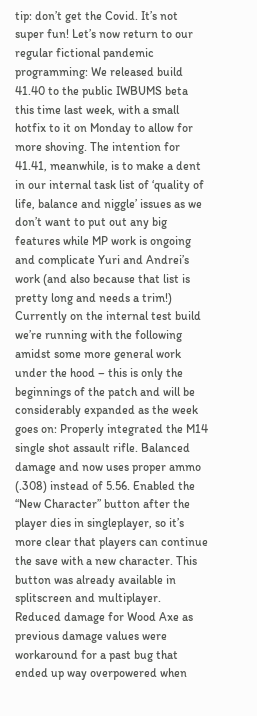tip: don’t get the Covid. It’s not super fun! Let’s now return to our regular fictional pandemic programming: We released build 41.40 to the public IWBUMS beta this time last week, with a small hotfix to it on Monday to allow for more shoving. The intention for 41.41, meanwhile, is to make a dent in our internal task list of ‘quality of life, balance and niggle’ issues as we don’t want to put out any big features while MP work is ongoing and complicate Yuri and Andrei’s work (and also because that list is pretty long and needs a trim!) Currently on the internal test build we’re running with the following amidst some more general work under the hood – this is only the beginnings of the patch and will be considerably expanded as the week goes on: Properly integrated the M14 single shot assault rifle. Balanced damage and now uses proper ammo (.308) instead of 5.56. Enabled the “New Character” button after the player dies in singleplayer, so it’s more clear that players can continue the save with a new character. This button was already available in splitscreen and multiplayer. Reduced damage for Wood Axe as previous damage values were workaround for a past bug that ended up way overpowered when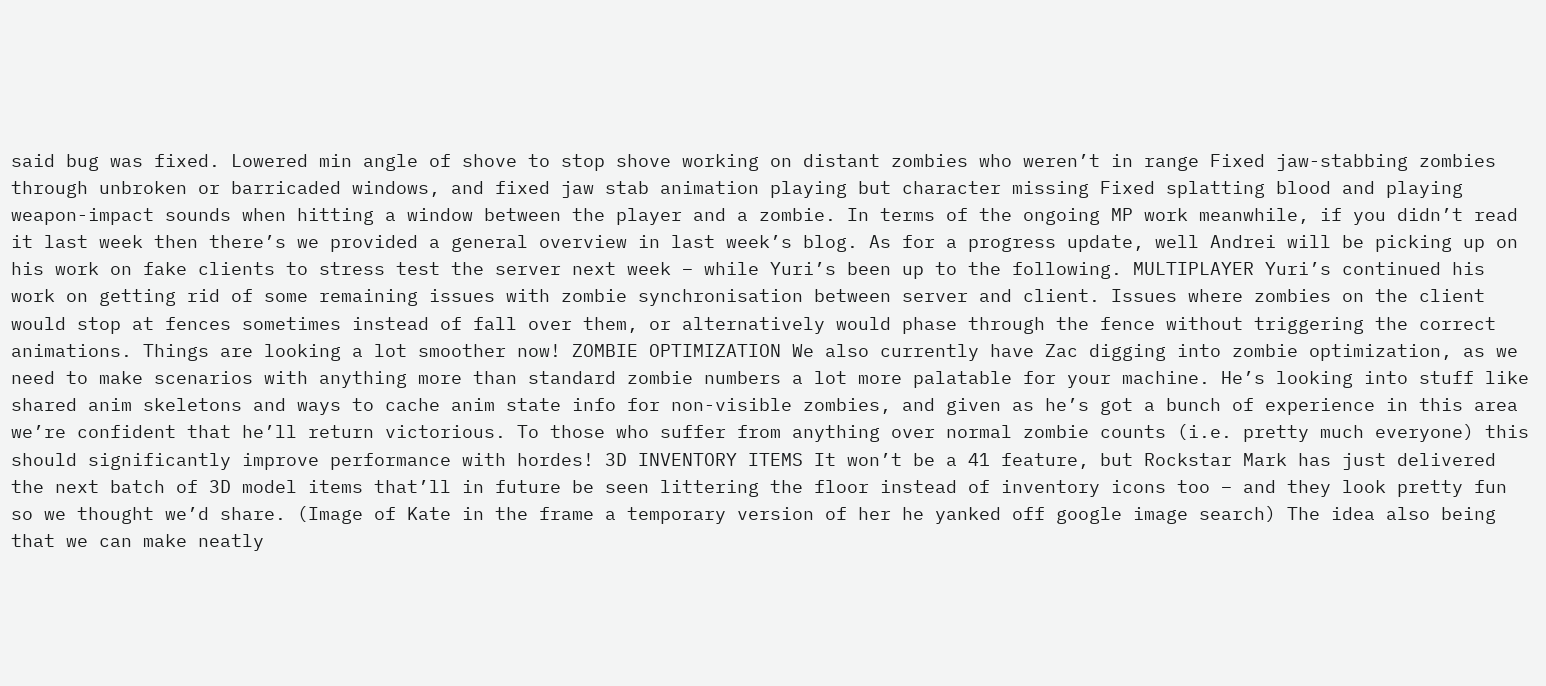said bug was fixed. Lowered min angle of shove to stop shove working on distant zombies who weren’t in range Fixed jaw-stabbing zombies through unbroken or barricaded windows, and fixed jaw stab animation playing but character missing Fixed splatting blood and playing weapon-impact sounds when hitting a window between the player and a zombie. In terms of the ongoing MP work meanwhile, if you didn’t read it last week then there’s we provided a general overview in last week’s blog. As for a progress update, well Andrei will be picking up on his work on fake clients to stress test the server next week – while Yuri’s been up to the following. MULTIPLAYER Yuri’s continued his work on getting rid of some remaining issues with zombie synchronisation between server and client. Issues where zombies on the client would stop at fences sometimes instead of fall over them, or alternatively would phase through the fence without triggering the correct animations. Things are looking a lot smoother now! ZOMBIE OPTIMIZATION We also currently have Zac digging into zombie optimization, as we need to make scenarios with anything more than standard zombie numbers a lot more palatable for your machine. He’s looking into stuff like shared anim skeletons and ways to cache anim state info for non-visible zombies, and given as he’s got a bunch of experience in this area we’re confident that he’ll return victorious. To those who suffer from anything over normal zombie counts (i.e. pretty much everyone) this should significantly improve performance with hordes! 3D INVENTORY ITEMS It won’t be a 41 feature, but Rockstar Mark has just delivered the next batch of 3D model items that’ll in future be seen littering the floor instead of inventory icons too – and they look pretty fun so we thought we’d share. (Image of Kate in the frame a temporary version of her he yanked off google image search) The idea also being that we can make neatly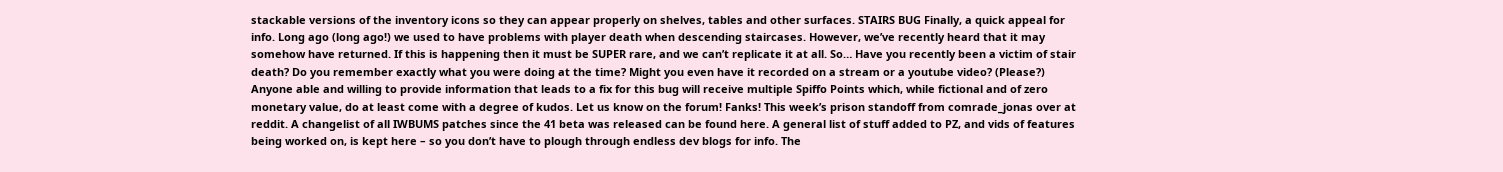stackable versions of the inventory icons so they can appear properly on shelves, tables and other surfaces. STAIRS BUG Finally, a quick appeal for info. Long ago (long ago!) we used to have problems with player death when descending staircases. However, we’ve recently heard that it may somehow have returned. If this is happening then it must be SUPER rare, and we can’t replicate it at all. So… Have you recently been a victim of stair death? Do you remember exactly what you were doing at the time? Might you even have it recorded on a stream or a youtube video? (Please?) Anyone able and willing to provide information that leads to a fix for this bug will receive multiple Spiffo Points which, while fictional and of zero monetary value, do at least come with a degree of kudos. Let us know on the forum! Fanks! This week’s prison standoff from comrade_jonas over at reddit. A changelist of all IWBUMS patches since the 41 beta was released can be found here. A general list of stuff added to PZ, and vids of features being worked on, is kept here – so you don’t have to plough through endless dev blogs for info. The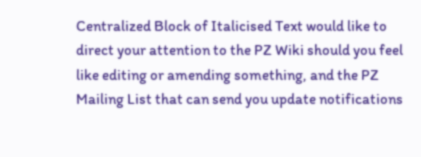Centralized Block of Italicised Text would like to direct your attention to the PZ Wiki should you feel like editing or amending something, and the PZ Mailing List that can send you update notifications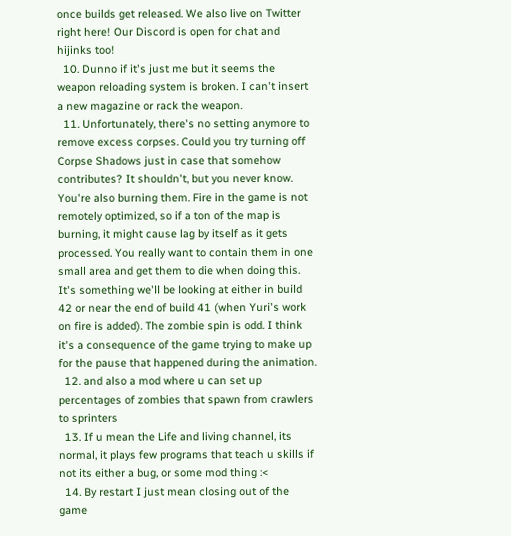once builds get released. We also live on Twitter right here! Our Discord is open for chat and hijinks too!
  10. Dunno if it's just me but it seems the weapon reloading system is broken. I can't insert a new magazine or rack the weapon.
  11. Unfortunately, there's no setting anymore to remove excess corpses. Could you try turning off Corpse Shadows just in case that somehow contributes? It shouldn't, but you never know. You're also burning them. Fire in the game is not remotely optimized, so if a ton of the map is burning, it might cause lag by itself as it gets processed. You really want to contain them in one small area and get them to die when doing this. It's something we'll be looking at either in build 42 or near the end of build 41 (when Yuri's work on fire is added). The zombie spin is odd. I think it's a consequence of the game trying to make up for the pause that happened during the animation.
  12. and also a mod where u can set up percentages of zombies that spawn from crawlers to sprinters
  13. If u mean the Life and living channel, its normal, it plays few programs that teach u skills if not its either a bug, or some mod thing :<
  14. By restart I just mean closing out of the game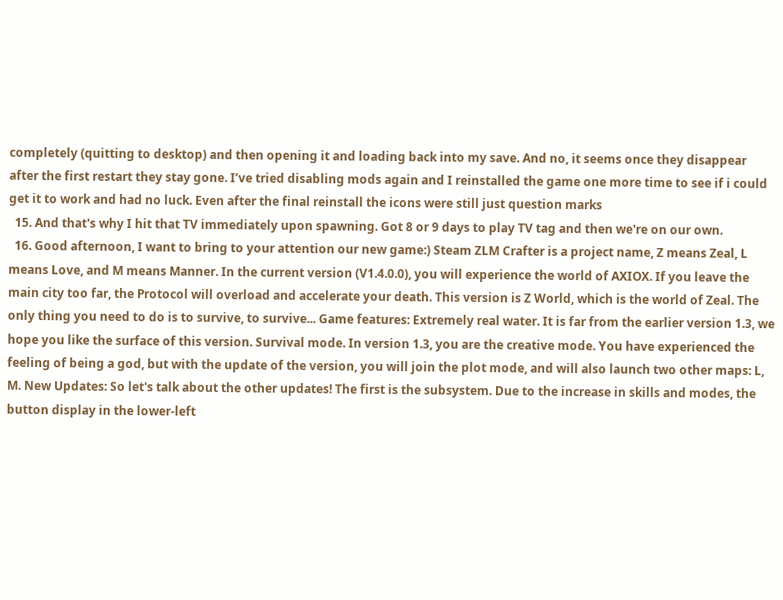completely (quitting to desktop) and then opening it and loading back into my save. And no, it seems once they disappear after the first restart they stay gone. I’ve tried disabling mods again and I reinstalled the game one more time to see if i could get it to work and had no luck. Even after the final reinstall the icons were still just question marks
  15. And that's why I hit that TV immediately upon spawning. Got 8 or 9 days to play TV tag and then we're on our own.
  16. Good afternoon, I want to bring to your attention our new game:) Steam ZLM Crafter is a project name, Z means Zeal, L means Love, and M means Manner. In the current version (V1.4.0.0), you will experience the world of AXIOX. If you leave the main city too far, the Protocol will overload and accelerate your death. This version is Z World, which is the world of Zeal. The only thing you need to do is to survive, to survive... Game features: Extremely real water. It is far from the earlier version 1.3, we hope you like the surface of this version. Survival mode. In version 1.3, you are the creative mode. You have experienced the feeling of being a god, but with the update of the version, you will join the plot mode, and will also launch two other maps: L, M. New Updates: So let's talk about the other updates! The first is the subsystem. Due to the increase in skills and modes, the button display in the lower-left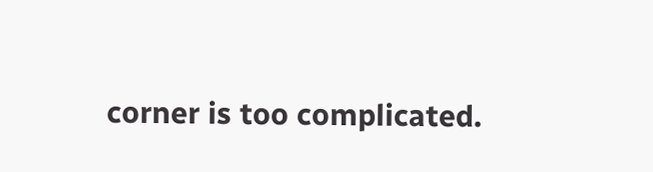corner is too complicated.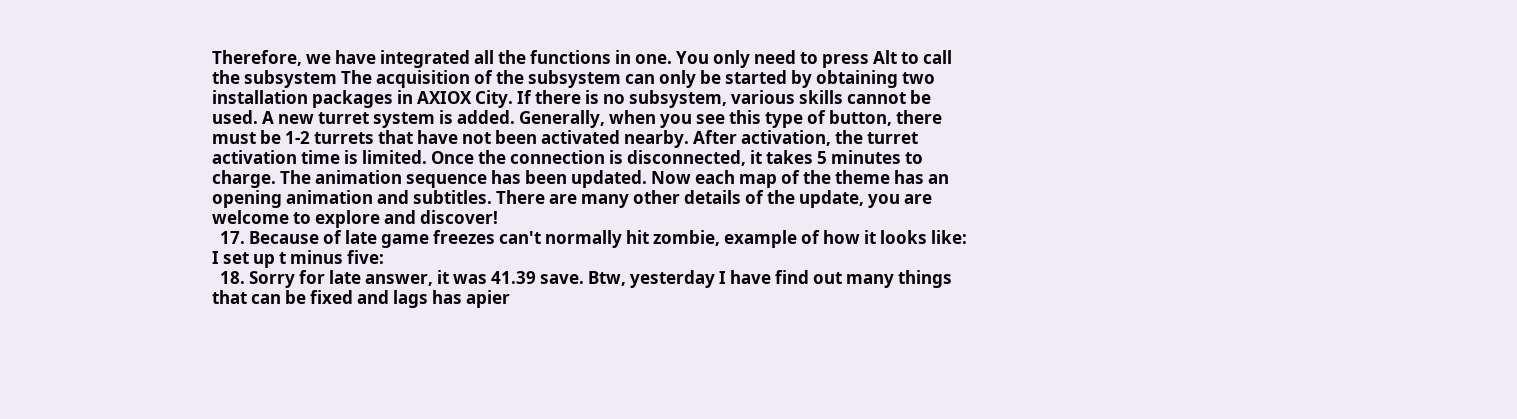Therefore, we have integrated all the functions in one. You only need to press Alt to call the subsystem The acquisition of the subsystem can only be started by obtaining two installation packages in AXIOX City. If there is no subsystem, various skills cannot be used. A new turret system is added. Generally, when you see this type of button, there must be 1-2 turrets that have not been activated nearby. After activation, the turret activation time is limited. Once the connection is disconnected, it takes 5 minutes to charge. The animation sequence has been updated. Now each map of the theme has an opening animation and subtitles. There are many other details of the update, you are welcome to explore and discover!
  17. Because of late game freezes can't normally hit zombie, example of how it looks like: I set up t minus five:
  18. Sorry for late answer, it was 41.39 save. Btw, yesterday I have find out many things that can be fixed and lags has apier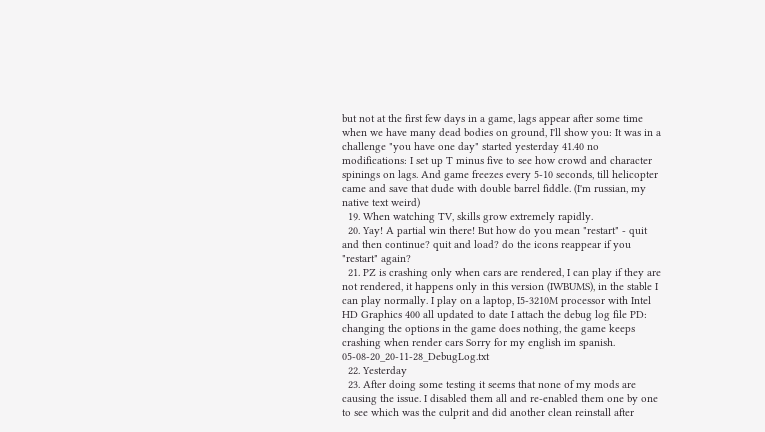but not at the first few days in a game, lags appear after some time when we have many dead bodies on ground, I'll show you: It was in a challenge "you have one day" started yesterday 41.40 no modifications: I set up T minus five to see how crowd and character spinings on lags. And game freezes every 5-10 seconds, till helicopter came and save that dude with double barrel fiddle. (I'm russian, my native text weird)
  19. When watching TV, skills grow extremely rapidly.
  20. Yay! A partial win there! But how do you mean "restart" - quit and then continue? quit and load? do the icons reappear if you "restart" again?
  21. PZ is crashing only when cars are rendered, I can play if they are not rendered, it happens only in this version (IWBUMS), in the stable I can play normally. I play on a laptop, I5-3210M processor with Intel HD Graphics 400 all updated to date I attach the debug log file PD: changing the options in the game does nothing, the game keeps crashing when render cars Sorry for my english im spanish. 05-08-20_20-11-28_DebugLog.txt
  22. Yesterday
  23. After doing some testing it seems that none of my mods are causing the issue. I disabled them all and re-enabled them one by one to see which was the culprit and did another clean reinstall after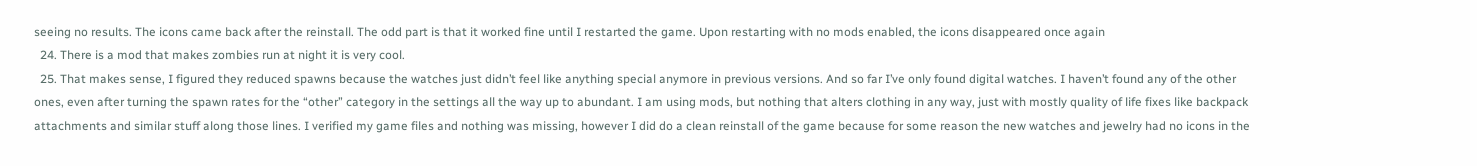seeing no results. The icons came back after the reinstall. The odd part is that it worked fine until I restarted the game. Upon restarting with no mods enabled, the icons disappeared once again
  24. There is a mod that makes zombies run at night it is very cool.
  25. That makes sense, I figured they reduced spawns because the watches just didn’t feel like anything special anymore in previous versions. And so far I’ve only found digital watches. I haven’t found any of the other ones, even after turning the spawn rates for the “other” category in the settings all the way up to abundant. I am using mods, but nothing that alters clothing in any way, just with mostly quality of life fixes like backpack attachments and similar stuff along those lines. I verified my game files and nothing was missing, however I did do a clean reinstall of the game because for some reason the new watches and jewelry had no icons in the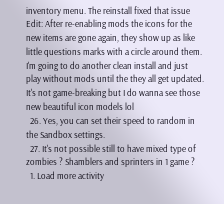inventory menu. The reinstall fixed that issue Edit: After re-enabling mods the icons for the new items are gone again, they show up as like little questions marks with a circle around them. I'm going to do another clean install and just play without mods until the they all get updated. It's not game-breaking but I do wanna see those new beautiful icon models lol
  26. Yes, you can set their speed to random in the Sandbox settings.
  27. It's not possible still to have mixed type of zombies ? Shamblers and sprinters in 1 game ?
  1. Load more activity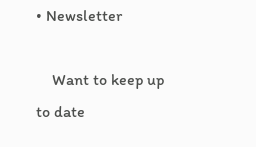• Newsletter

    Want to keep up to date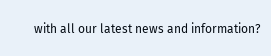with all our latest news and information?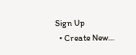Sign Up
  • Create New...